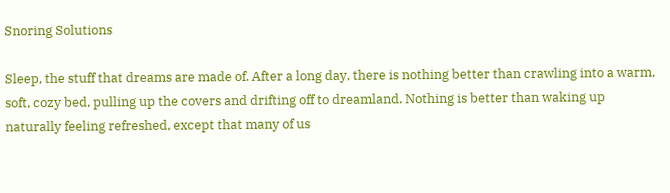Snoring Solutions

Sleep, the stuff that dreams are made of. After a long day, there is nothing better than crawling into a warm, soft, cozy bed, pulling up the covers and drifting off to dreamland. Nothing is better than waking up naturally feeling refreshed, except that many of us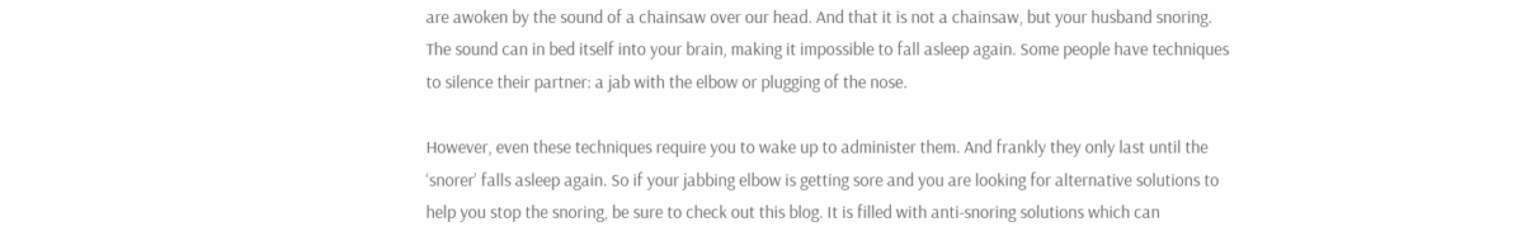are awoken by the sound of a chainsaw over our head. And that it is not a chainsaw, but your husband snoring. The sound can in bed itself into your brain, making it impossible to fall asleep again. Some people have techniques to silence their partner: a jab with the elbow or plugging of the nose.

However, even these techniques require you to wake up to administer them. And frankly they only last until the ‘snorer’ falls asleep again. So if your jabbing elbow is getting sore and you are looking for alternative solutions to help you stop the snoring, be sure to check out this blog. It is filled with anti-snoring solutions which can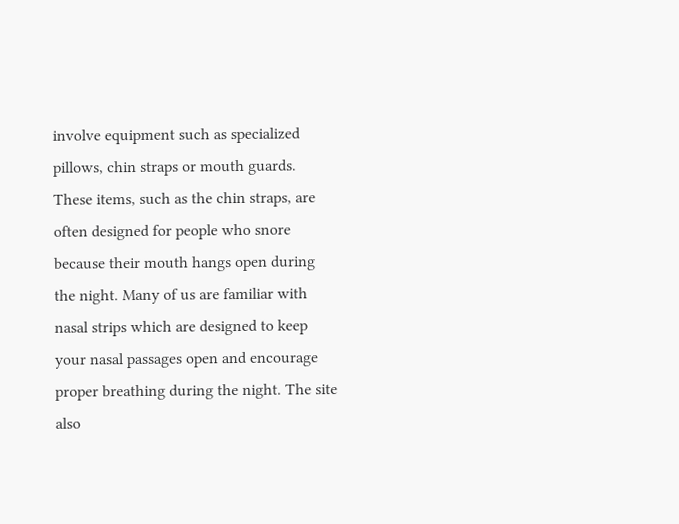involve equipment such as specialized pillows, chin straps or mouth guards. These items, such as the chin straps, are often designed for people who snore because their mouth hangs open during the night. Many of us are familiar with nasal strips which are designed to keep your nasal passages open and encourage proper breathing during the night. The site also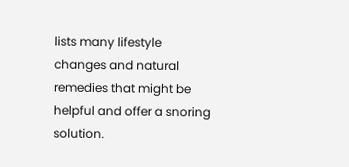lists many lifestyle changes and natural remedies that might be helpful and offer a snoring solution.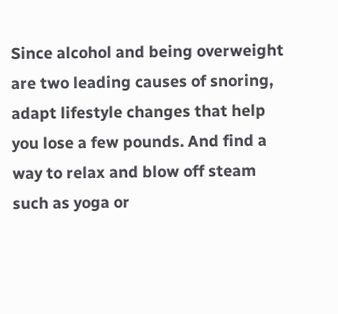Since alcohol and being overweight are two leading causes of snoring, adapt lifestyle changes that help you lose a few pounds. And find a way to relax and blow off steam such as yoga or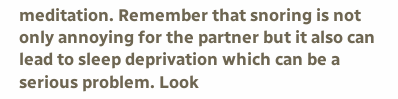meditation. Remember that snoring is not only annoying for the partner but it also can lead to sleep deprivation which can be a serious problem. Look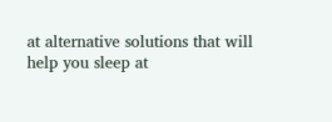at alternative solutions that will help you sleep at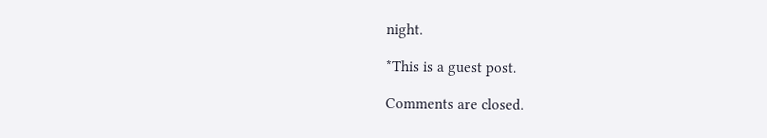night.

*This is a guest post.

Comments are closed.